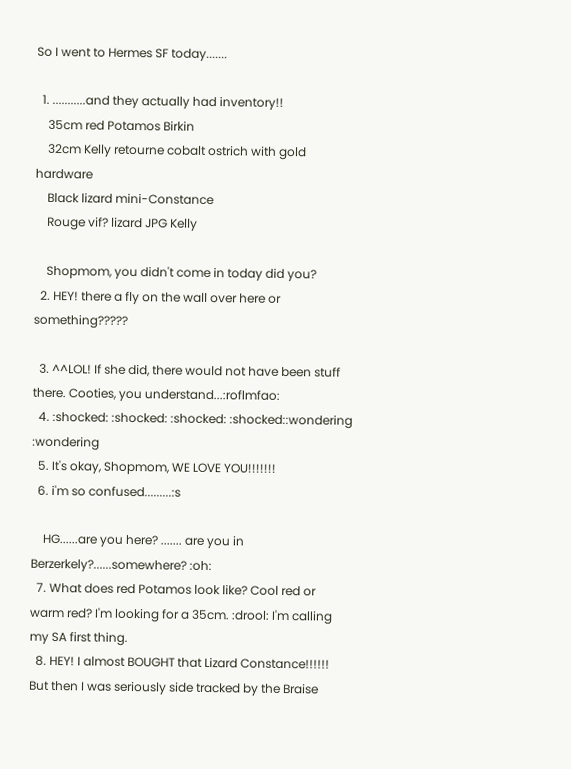So I went to Hermes SF today.......

  1. ...........and they actually had inventory!!
    35cm red Potamos Birkin
    32cm Kelly retourne cobalt ostrich with gold hardware
    Black lizard mini-Constance
    Rouge vif? lizard JPG Kelly

    Shopmom, you didn't come in today did you?
  2. HEY! there a fly on the wall over here or something?????

  3. ^^LOL! If she did, there would not have been stuff there. Cooties, you understand...:roflmfao:
  4. :shocked: :shocked: :shocked: :shocked::wondering :wondering
  5. It's okay, Shopmom, WE LOVE YOU!!!!!!!
  6. i'm so confused.........:s

    HG......are you here? ....... are you in Berzerkely?......somewhere? :oh:
  7. What does red Potamos look like? Cool red or warm red? I'm looking for a 35cm. :drool: I'm calling my SA first thing.
  8. HEY! I almost BOUGHT that Lizard Constance!!!!!! But then I was seriously side tracked by the Braise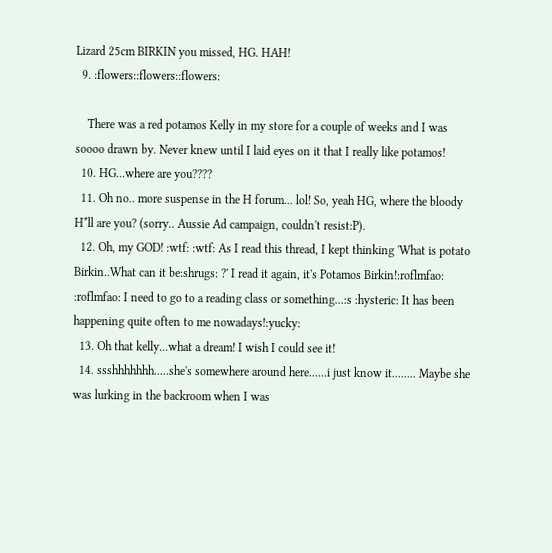Lizard 25cm BIRKIN you missed, HG. HAH!
  9. :flowers::flowers::flowers:

    There was a red potamos Kelly in my store for a couple of weeks and I was soooo drawn by. Never knew until I laid eyes on it that I really like potamos!
  10. HG...where are you????
  11. Oh no.. more suspense in the H forum... lol! So, yeah HG, where the bloody H*ll are you? (sorry.. Aussie Ad campaign, couldn't resist:P).
  12. Oh, my GOD! :wtf: :wtf: As I read this thread, I kept thinking 'What is potato Birkin..What can it be:shrugs: ?' I read it again, it's Potamos Birkin!:roflmfao: :roflmfao: I need to go to a reading class or something...:s :hysteric: It has been happening quite often to me nowadays!:yucky:
  13. Oh that kelly...what a dream! I wish I could see it!
  14. ssshhhhhhh.....she's somewhere around here......i just know it........ Maybe she was lurking in the backroom when I was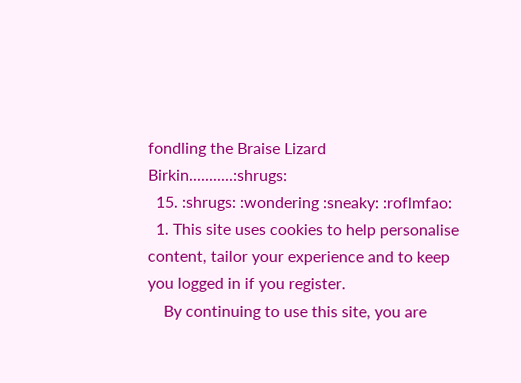fondling the Braise Lizard Birkin...........:shrugs:
  15. :shrugs: :wondering :sneaky: :roflmfao:
  1. This site uses cookies to help personalise content, tailor your experience and to keep you logged in if you register.
    By continuing to use this site, you are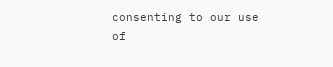consenting to our use of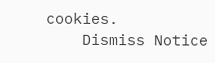cookies.
    Dismiss Notice